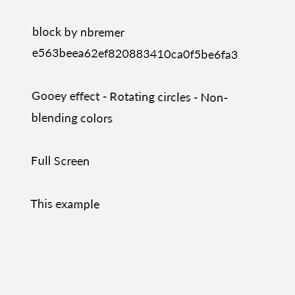block by nbremer e563beea62ef820883410ca0f5be6fa3

Gooey effect - Rotating circles - Non-blending colors

Full Screen

This example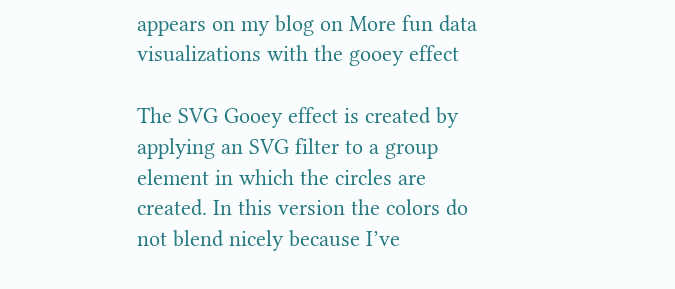appears on my blog on More fun data visualizations with the gooey effect

The SVG Gooey effect is created by applying an SVG filter to a group element in which the circles are created. In this version the colors do not blend nicely because I’ve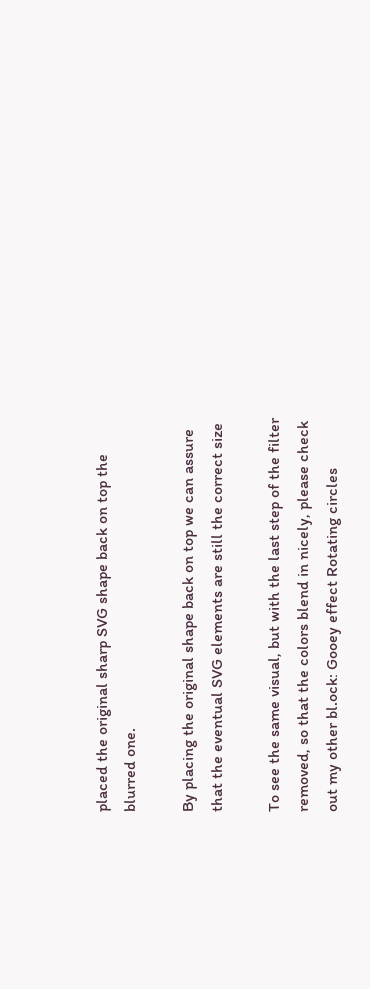placed the original sharp SVG shape back on top the blurred one.

By placing the original shape back on top we can assure that the eventual SVG elements are still the correct size

To see the same visual, but with the last step of the filter removed, so that the colors blend in nicely, please check out my other bl.ock: Gooey effect Rotating circles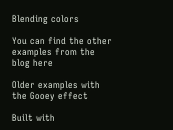Blending colors

You can find the other examples from the blog here

Older examples with the Gooey effect

Built with